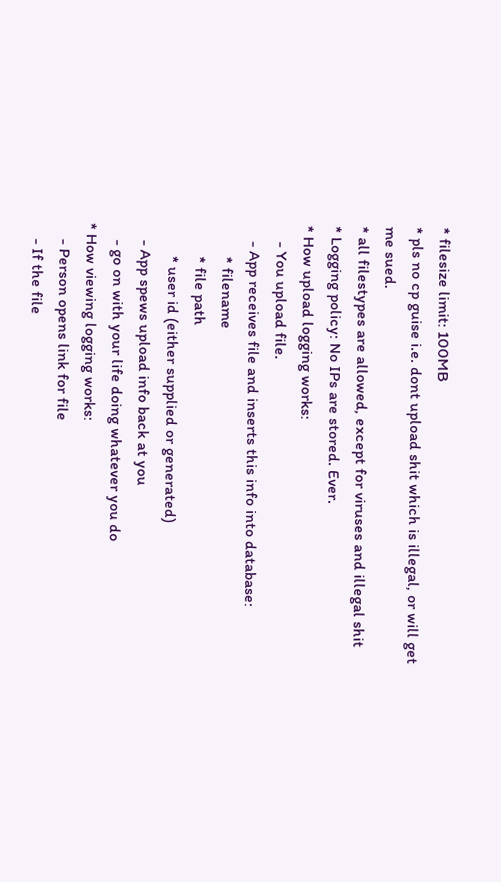* filesize limit: 100MB
* pls no cp guise i.e. dont upload shit which is illegal, or will get me sued.
* all filestypes are allowed, except for viruses and illegal shit
* Logging policy: No IPs are stored. Ever.
* How upload logging works:
    - You upload file.
    - App receives file and inserts this info into database:
        * filename
        * file path
        * user id (either supplied or generated)
    - App spews upload info back at you
    - go on with your life doing whatever you do
* How viewing logging works:
    - Person opens link for file
    - If the file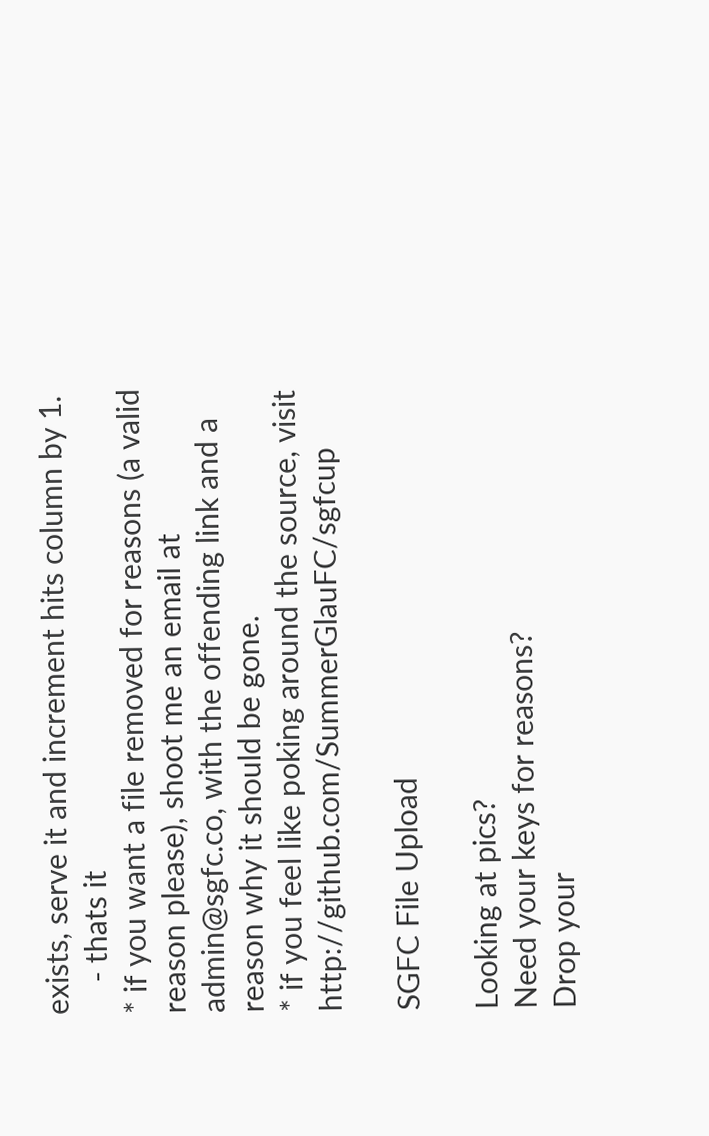exists, serve it and increment hits column by 1.
    - thats it
* if you want a file removed for reasons (a valid reason please), shoot me an email at admin@sgfc.co, with the offending link and a reason why it should be gone.
* if you feel like poking around the source, visit http://github.com/SummerGlauFC/sgfcup

SGFC File Upload

Looking at pics?
Need your keys for reasons?
Drop your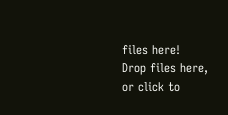files here!
Drop files here, or click to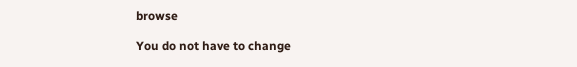browse

You do not have to change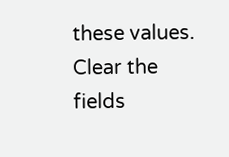these values.
Clear the fields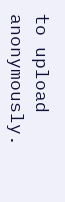to upload anonymously.